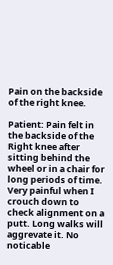Pain on the backside of the right knee.

Patient: Pain felt in the backside of the Right knee after sitting behind the wheel or in a chair for long periods of time. Very painful when I crouch down to check alignment on a putt. Long walks will aggrevate it. No noticable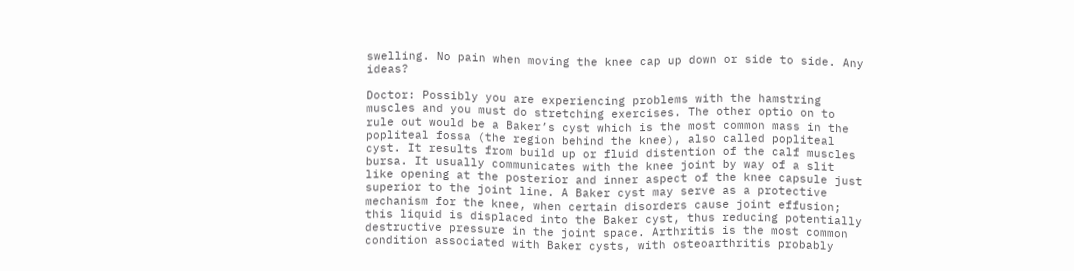swelling. No pain when moving the knee cap up down or side to side. Any ideas?

Doctor: Possibly you are experiencing problems with the hamstring muscles and you must do stretching exercises. The other optio on to rule out would be a Baker’s cyst which is the most common mass in the popliteal fossa (the region behind the knee), also called popliteal cyst. It results from build up or fluid distention of the calf muscles bursa. It usually communicates with the knee joint by way of a slit like opening at the posterior and inner aspect of the knee capsule just superior to the joint line. A Baker cyst may serve as a protective mechanism for the knee, when certain disorders cause joint effusion; this liquid is displaced into the Baker cyst, thus reducing potentially destructive pressure in the joint space. Arthritis is the most common condition associated with Baker cysts, with osteoarthritis probably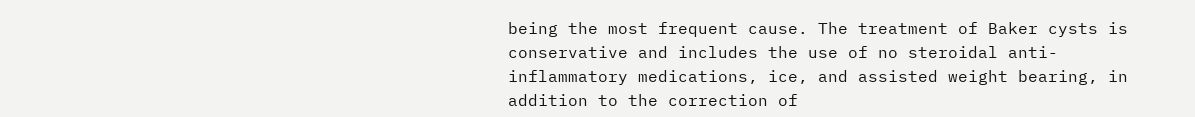being the most frequent cause. The treatment of Baker cysts is conservative and includes the use of no steroidal anti-inflammatory medications, ice, and assisted weight bearing, in addition to the correction of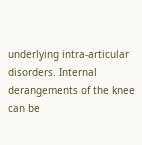underlying intra-articular disorders. Internal derangements of the knee can be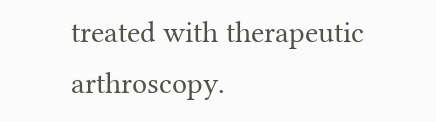treated with therapeutic arthroscopy.